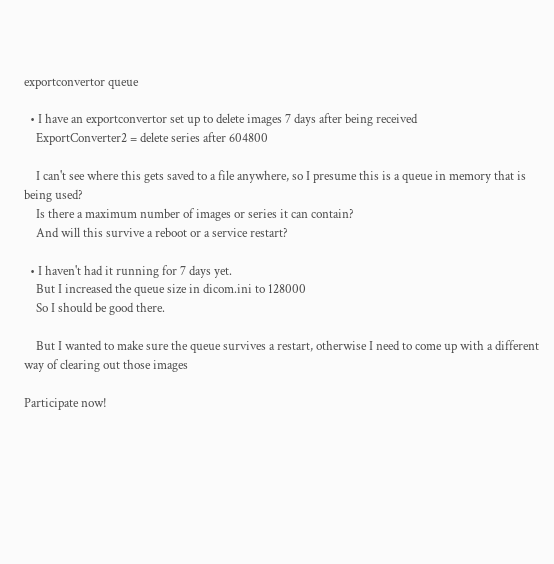exportconvertor queue

  • I have an exportconvertor set up to delete images 7 days after being received
    ExportConverter2 = delete series after 604800

    I can't see where this gets saved to a file anywhere, so I presume this is a queue in memory that is being used?
    Is there a maximum number of images or series it can contain?
    And will this survive a reboot or a service restart?

  • I haven't had it running for 7 days yet.
    But I increased the queue size in dicom.ini to 128000
    So I should be good there.

    But I wanted to make sure the queue survives a restart, otherwise I need to come up with a different way of clearing out those images

Participate now!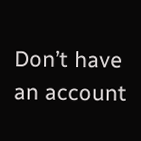Don’t have an account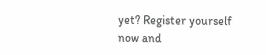yet? Register yourself now and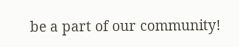be a part of our community!